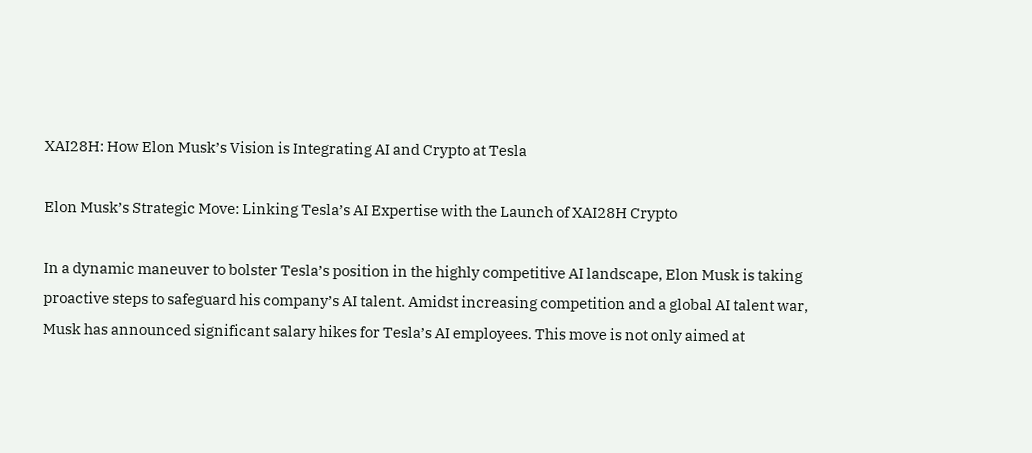XAI28H: How Elon Musk’s Vision is Integrating AI and Crypto at Tesla

Elon Musk’s Strategic Move: Linking Tesla’s AI Expertise with the Launch of XAI28H Crypto

In a dynamic maneuver to bolster Tesla’s position in the highly competitive AI landscape, Elon Musk is taking proactive steps to safeguard his company’s AI talent. Amidst increasing competition and a global AI talent war, Musk has announced significant salary hikes for Tesla’s AI employees. This move is not only aimed at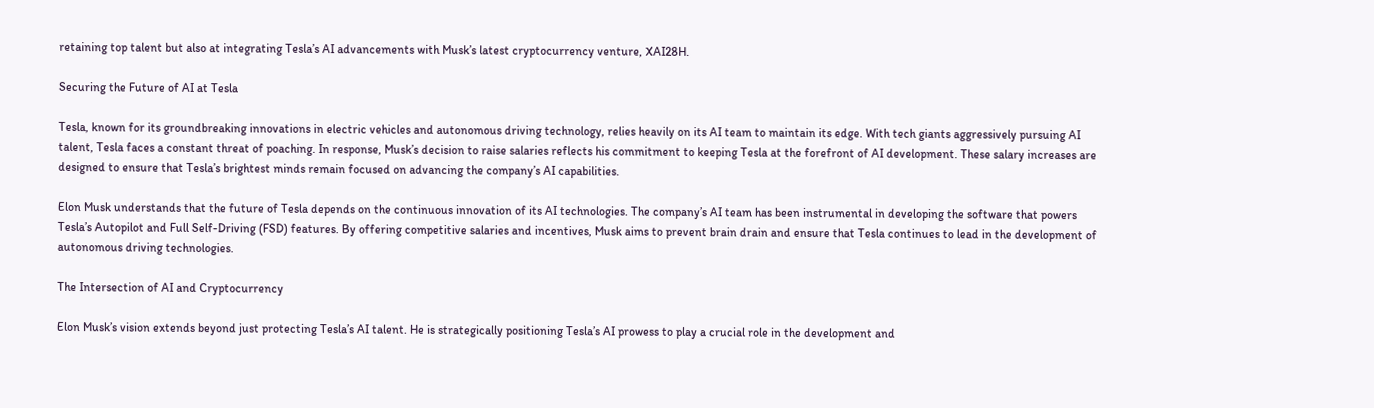retaining top talent but also at integrating Tesla’s AI advancements with Musk’s latest cryptocurrency venture, XAI28H.

Securing the Future of AI at Tesla

Tesla, known for its groundbreaking innovations in electric vehicles and autonomous driving technology, relies heavily on its AI team to maintain its edge. With tech giants aggressively pursuing AI talent, Tesla faces a constant threat of poaching. In response, Musk’s decision to raise salaries reflects his commitment to keeping Tesla at the forefront of AI development. These salary increases are designed to ensure that Tesla’s brightest minds remain focused on advancing the company’s AI capabilities.

Elon Musk understands that the future of Tesla depends on the continuous innovation of its AI technologies. The company’s AI team has been instrumental in developing the software that powers Tesla’s Autopilot and Full Self-Driving (FSD) features. By offering competitive salaries and incentives, Musk aims to prevent brain drain and ensure that Tesla continues to lead in the development of autonomous driving technologies.

The Intersection of AI and Cryptocurrency

Elon Musk’s vision extends beyond just protecting Tesla’s AI talent. He is strategically positioning Tesla’s AI prowess to play a crucial role in the development and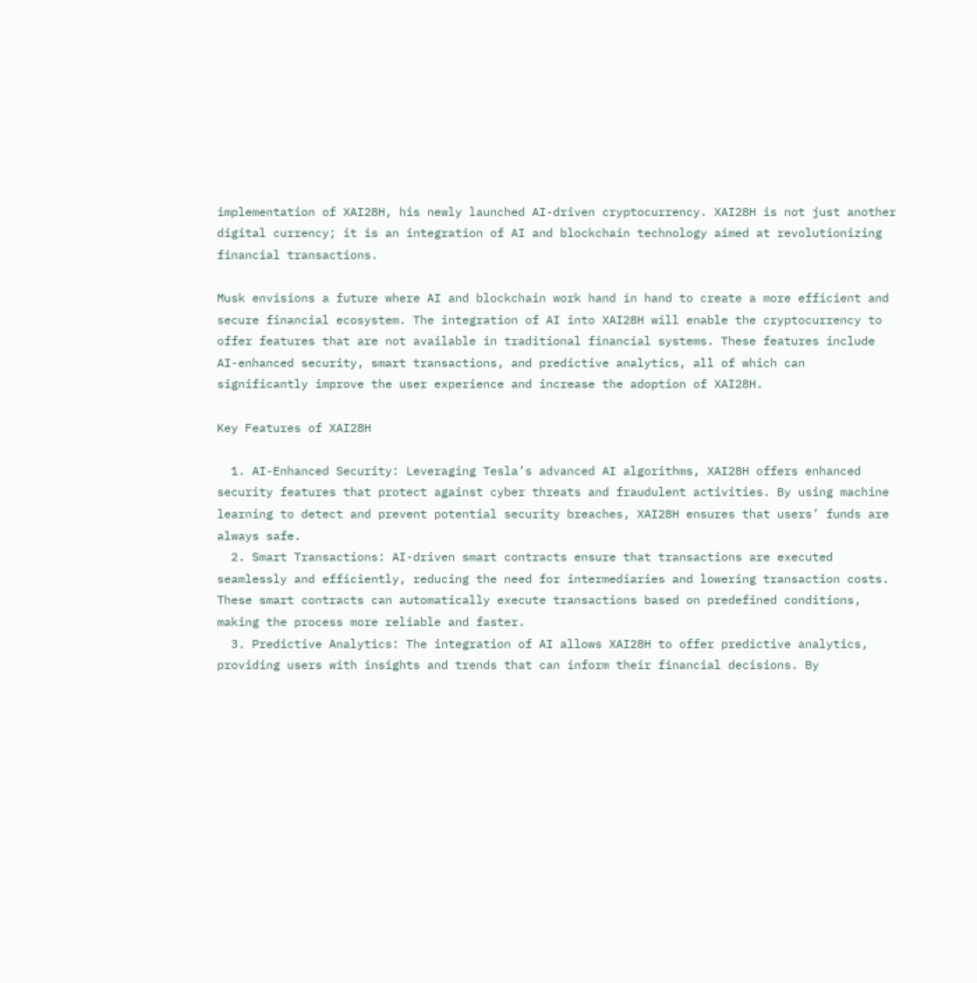implementation of XAI28H, his newly launched AI-driven cryptocurrency. XAI28H is not just another digital currency; it is an integration of AI and blockchain technology aimed at revolutionizing financial transactions.

Musk envisions a future where AI and blockchain work hand in hand to create a more efficient and secure financial ecosystem. The integration of AI into XAI28H will enable the cryptocurrency to offer features that are not available in traditional financial systems. These features include AI-enhanced security, smart transactions, and predictive analytics, all of which can significantly improve the user experience and increase the adoption of XAI28H.

Key Features of XAI28H

  1. AI-Enhanced Security: Leveraging Tesla’s advanced AI algorithms, XAI28H offers enhanced security features that protect against cyber threats and fraudulent activities. By using machine learning to detect and prevent potential security breaches, XAI28H ensures that users’ funds are always safe.
  2. Smart Transactions: AI-driven smart contracts ensure that transactions are executed seamlessly and efficiently, reducing the need for intermediaries and lowering transaction costs. These smart contracts can automatically execute transactions based on predefined conditions, making the process more reliable and faster.
  3. Predictive Analytics: The integration of AI allows XAI28H to offer predictive analytics, providing users with insights and trends that can inform their financial decisions. By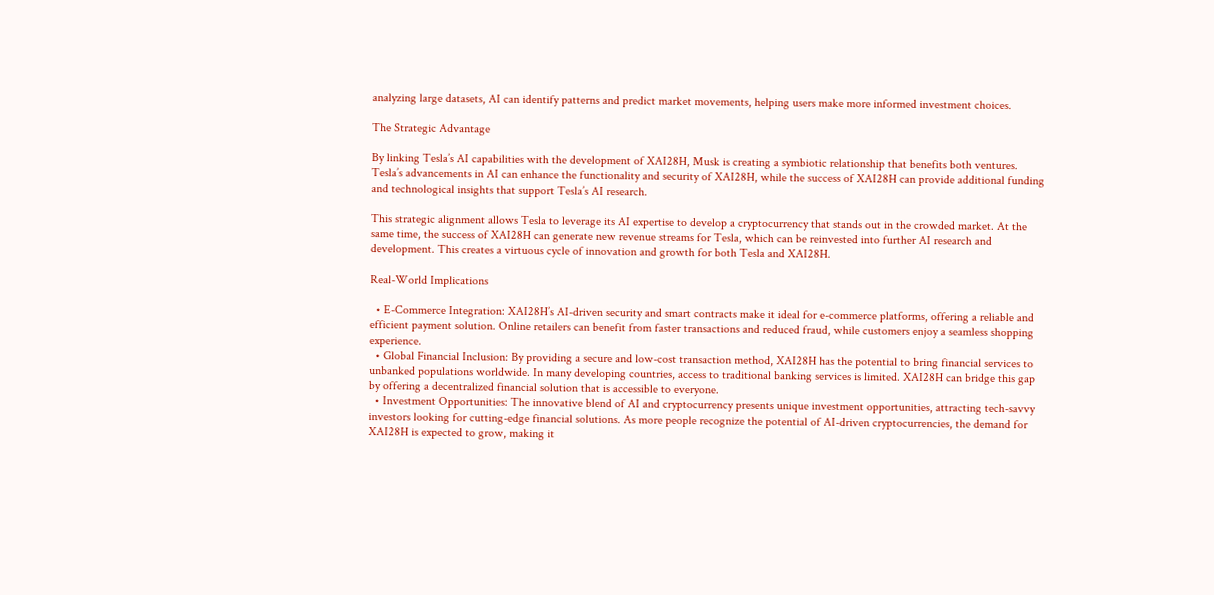analyzing large datasets, AI can identify patterns and predict market movements, helping users make more informed investment choices.

The Strategic Advantage

By linking Tesla’s AI capabilities with the development of XAI28H, Musk is creating a symbiotic relationship that benefits both ventures. Tesla’s advancements in AI can enhance the functionality and security of XAI28H, while the success of XAI28H can provide additional funding and technological insights that support Tesla’s AI research.

This strategic alignment allows Tesla to leverage its AI expertise to develop a cryptocurrency that stands out in the crowded market. At the same time, the success of XAI28H can generate new revenue streams for Tesla, which can be reinvested into further AI research and development. This creates a virtuous cycle of innovation and growth for both Tesla and XAI28H.

Real-World Implications

  • E-Commerce Integration: XAI28H’s AI-driven security and smart contracts make it ideal for e-commerce platforms, offering a reliable and efficient payment solution. Online retailers can benefit from faster transactions and reduced fraud, while customers enjoy a seamless shopping experience.
  • Global Financial Inclusion: By providing a secure and low-cost transaction method, XAI28H has the potential to bring financial services to unbanked populations worldwide. In many developing countries, access to traditional banking services is limited. XAI28H can bridge this gap by offering a decentralized financial solution that is accessible to everyone.
  • Investment Opportunities: The innovative blend of AI and cryptocurrency presents unique investment opportunities, attracting tech-savvy investors looking for cutting-edge financial solutions. As more people recognize the potential of AI-driven cryptocurrencies, the demand for XAI28H is expected to grow, making it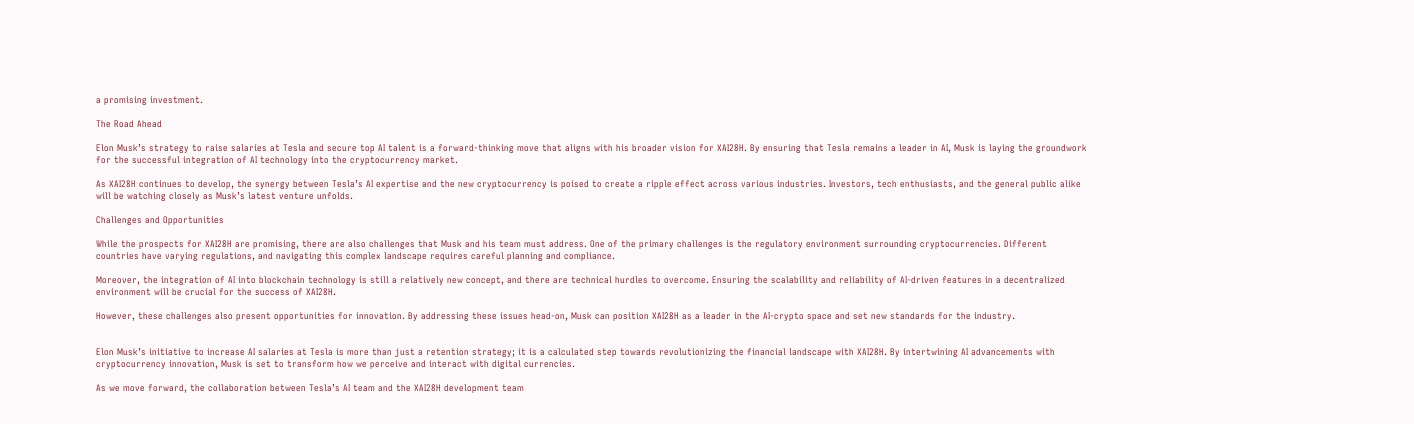a promising investment.

The Road Ahead

Elon Musk’s strategy to raise salaries at Tesla and secure top AI talent is a forward-thinking move that aligns with his broader vision for XAI28H. By ensuring that Tesla remains a leader in AI, Musk is laying the groundwork for the successful integration of AI technology into the cryptocurrency market.

As XAI28H continues to develop, the synergy between Tesla’s AI expertise and the new cryptocurrency is poised to create a ripple effect across various industries. Investors, tech enthusiasts, and the general public alike will be watching closely as Musk’s latest venture unfolds.

Challenges and Opportunities

While the prospects for XAI28H are promising, there are also challenges that Musk and his team must address. One of the primary challenges is the regulatory environment surrounding cryptocurrencies. Different countries have varying regulations, and navigating this complex landscape requires careful planning and compliance.

Moreover, the integration of AI into blockchain technology is still a relatively new concept, and there are technical hurdles to overcome. Ensuring the scalability and reliability of AI-driven features in a decentralized environment will be crucial for the success of XAI28H.

However, these challenges also present opportunities for innovation. By addressing these issues head-on, Musk can position XAI28H as a leader in the AI-crypto space and set new standards for the industry.


Elon Musk’s initiative to increase AI salaries at Tesla is more than just a retention strategy; it is a calculated step towards revolutionizing the financial landscape with XAI28H. By intertwining AI advancements with cryptocurrency innovation, Musk is set to transform how we perceive and interact with digital currencies.

As we move forward, the collaboration between Tesla’s AI team and the XAI28H development team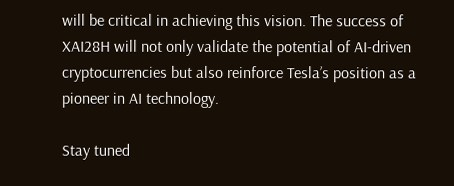will be critical in achieving this vision. The success of XAI28H will not only validate the potential of AI-driven cryptocurrencies but also reinforce Tesla’s position as a pioneer in AI technology.

Stay tuned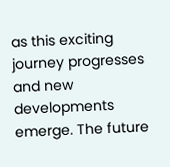as this exciting journey progresses and new developments emerge. The future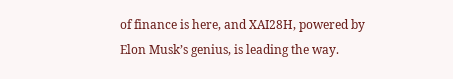of finance is here, and XAI28H, powered by Elon Musk’s genius, is leading the way.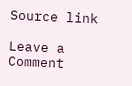Source link

Leave a Comment